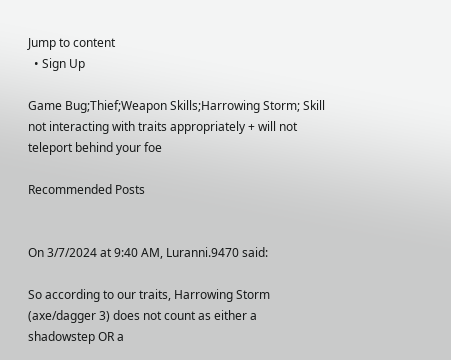Jump to content
  • Sign Up

Game Bug;Thief;Weapon Skills;Harrowing Storm; Skill not interacting with traits appropriately + will not teleport behind your foe

Recommended Posts


On 3/7/2024 at 9:40 AM, Luranni.9470 said:

So according to our traits, Harrowing Storm (axe/dagger 3) does not count as either a shadowstep OR a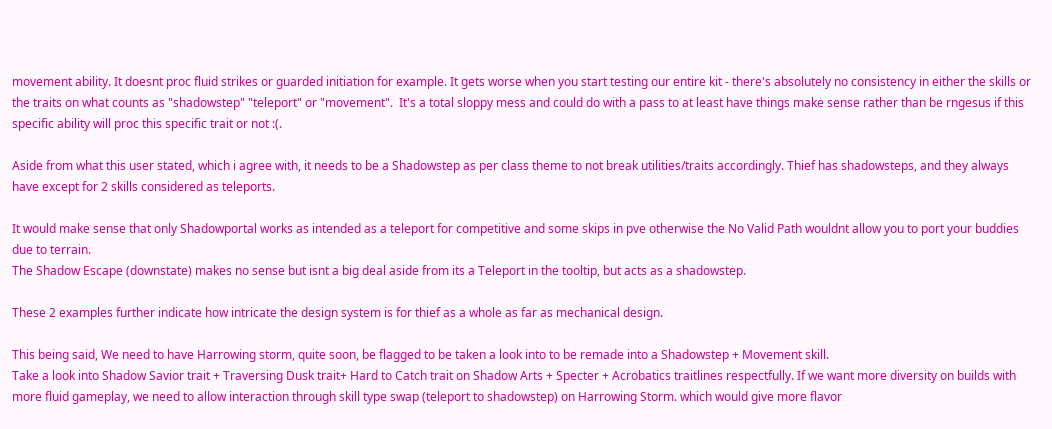movement ability. It doesnt proc fluid strikes or guarded initiation for example. It gets worse when you start testing our entire kit - there's absolutely no consistency in either the skills or the traits on what counts as "shadowstep" "teleport" or "movement".  It's a total sloppy mess and could do with a pass to at least have things make sense rather than be rngesus if this specific ability will proc this specific trait or not :(.

Aside from what this user stated, which i agree with, it needs to be a Shadowstep as per class theme to not break utilities/traits accordingly. Thief has shadowsteps, and they always have except for 2 skills considered as teleports.

It would make sense that only Shadowportal works as intended as a teleport for competitive and some skips in pve otherwise the No Valid Path wouldnt allow you to port your buddies due to terrain.
The Shadow Escape (downstate) makes no sense but isnt a big deal aside from its a Teleport in the tooltip, but acts as a shadowstep.

These 2 examples further indicate how intricate the design system is for thief as a whole as far as mechanical design.

This being said, We need to have Harrowing storm, quite soon, be flagged to be taken a look into to be remade into a Shadowstep + Movement skill.
Take a look into Shadow Savior trait + Traversing Dusk trait+ Hard to Catch trait on Shadow Arts + Specter + Acrobatics traitlines respectfully. If we want more diversity on builds with more fluid gameplay, we need to allow interaction through skill type swap (teleport to shadowstep) on Harrowing Storm. which would give more flavor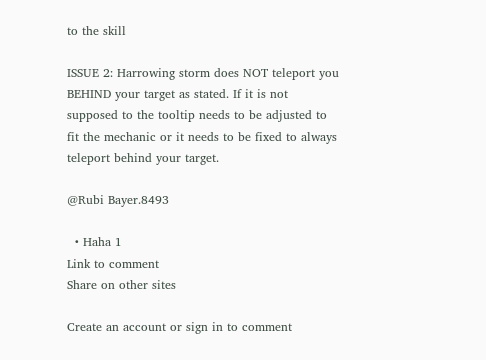to the skill

ISSUE 2: Harrowing storm does NOT teleport you BEHIND your target as stated. If it is not supposed to the tooltip needs to be adjusted to fit the mechanic or it needs to be fixed to always teleport behind your target.

@Rubi Bayer.8493

  • Haha 1
Link to comment
Share on other sites

Create an account or sign in to comment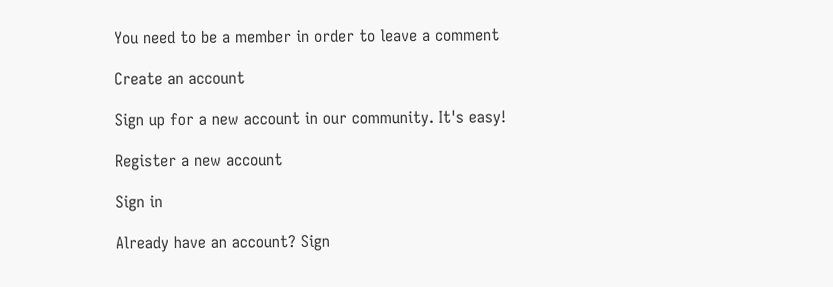You need to be a member in order to leave a comment

Create an account

Sign up for a new account in our community. It's easy!

Register a new account

Sign in

Already have an account? Sign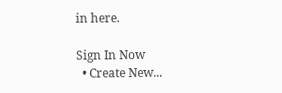in here.

Sign In Now
  • Create New...